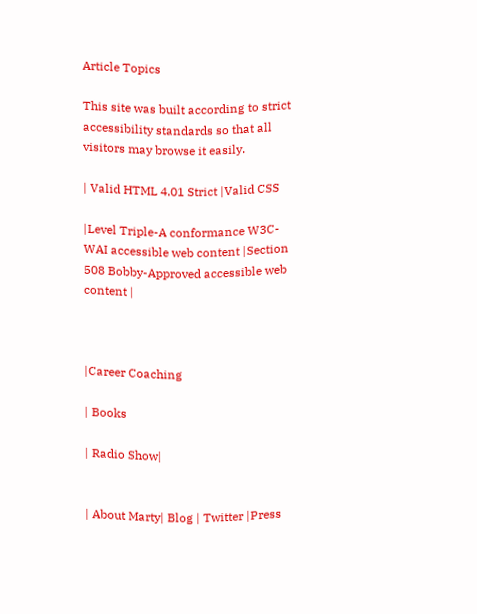Article Topics

This site was built according to strict accessibility standards so that all visitors may browse it easily.

| Valid HTML 4.01 Strict |Valid CSS

|Level Triple-A conformance W3C-WAI accessible web content |Section 508 Bobby-Approved accessible web content |



|Career Coaching

| Books

| Radio Show|


| About Marty| Blog | Twitter |Press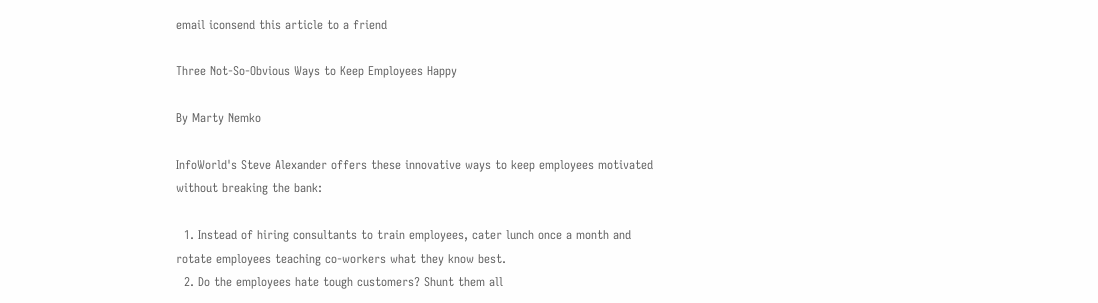email iconsend this article to a friend

Three Not-So-Obvious Ways to Keep Employees Happy

By Marty Nemko

InfoWorld's Steve Alexander offers these innovative ways to keep employees motivated without breaking the bank:

  1. Instead of hiring consultants to train employees, cater lunch once a month and rotate employees teaching co-workers what they know best.
  2. Do the employees hate tough customers? Shunt them all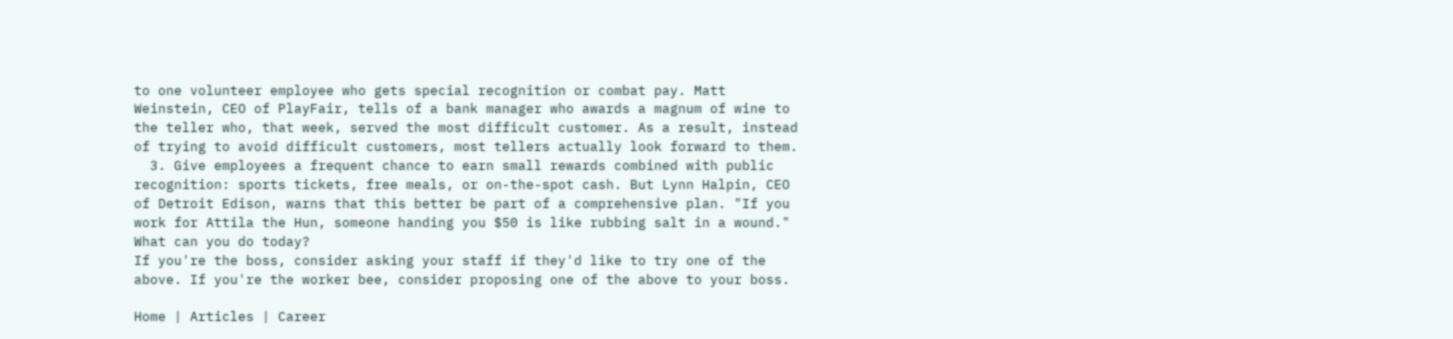to one volunteer employee who gets special recognition or combat pay. Matt Weinstein, CEO of PlayFair, tells of a bank manager who awards a magnum of wine to the teller who, that week, served the most difficult customer. As a result, instead of trying to avoid difficult customers, most tellers actually look forward to them.
  3. Give employees a frequent chance to earn small rewards combined with public recognition: sports tickets, free meals, or on-the-spot cash. But Lynn Halpin, CEO of Detroit Edison, warns that this better be part of a comprehensive plan. "If you work for Attila the Hun, someone handing you $50 is like rubbing salt in a wound."
What can you do today?
If you're the boss, consider asking your staff if they'd like to try one of the above. If you're the worker bee, consider proposing one of the above to your boss.

Home | Articles | Career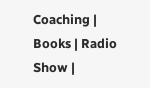Coaching | Books | Radio Show |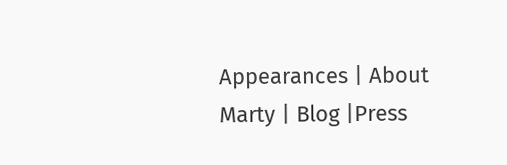Appearances | About Marty | Blog |Press